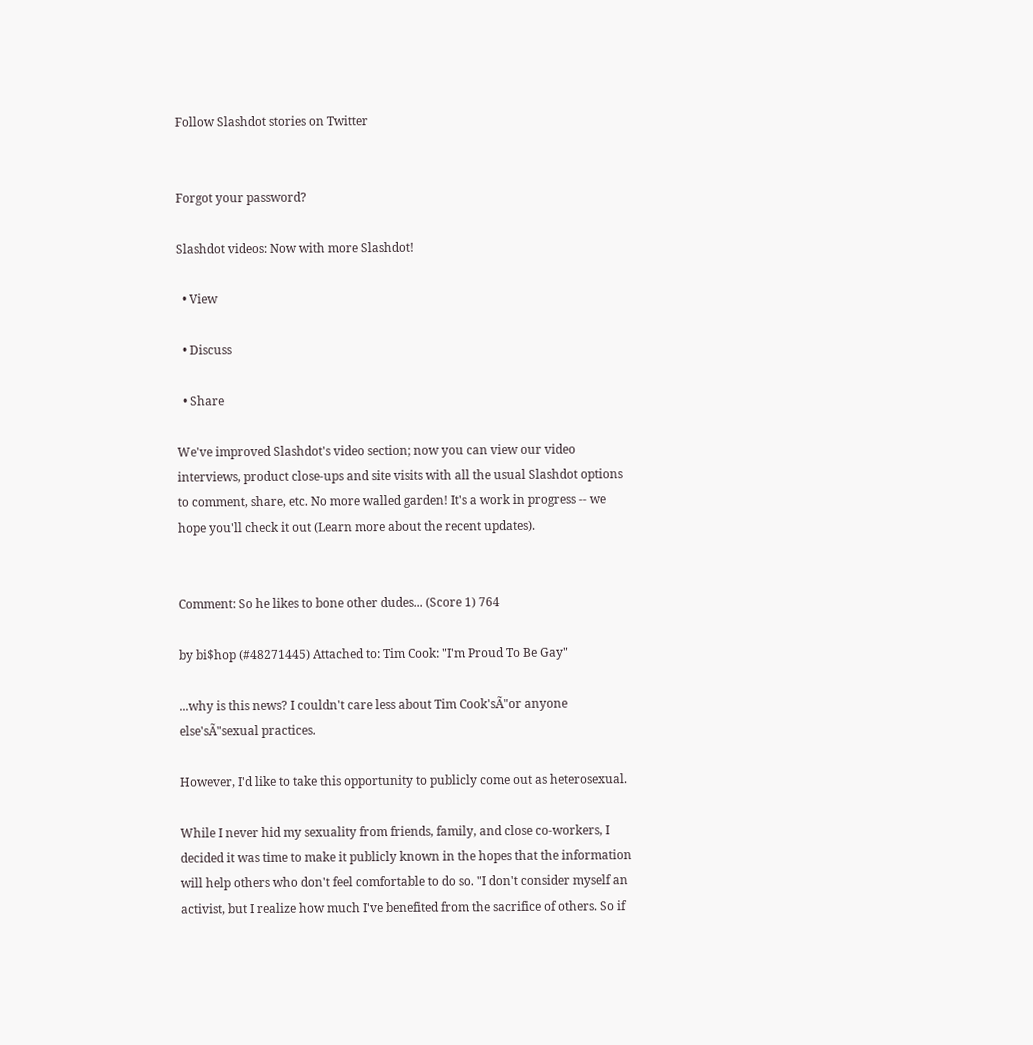Follow Slashdot stories on Twitter


Forgot your password?

Slashdot videos: Now with more Slashdot!

  • View

  • Discuss

  • Share

We've improved Slashdot's video section; now you can view our video interviews, product close-ups and site visits with all the usual Slashdot options to comment, share, etc. No more walled garden! It's a work in progress -- we hope you'll check it out (Learn more about the recent updates).


Comment: So he likes to bone other dudes... (Score 1) 764

by bi$hop (#48271445) Attached to: Tim Cook: "I'm Proud To Be Gay"

...why is this news? I couldn't care less about Tim Cook'sÃ"or anyone else'sÃ"sexual practices.

However, I'd like to take this opportunity to publicly come out as heterosexual.

While I never hid my sexuality from friends, family, and close co-workers, I decided it was time to make it publicly known in the hopes that the information will help others who don't feel comfortable to do so. "I don't consider myself an activist, but I realize how much I've benefited from the sacrifice of others. So if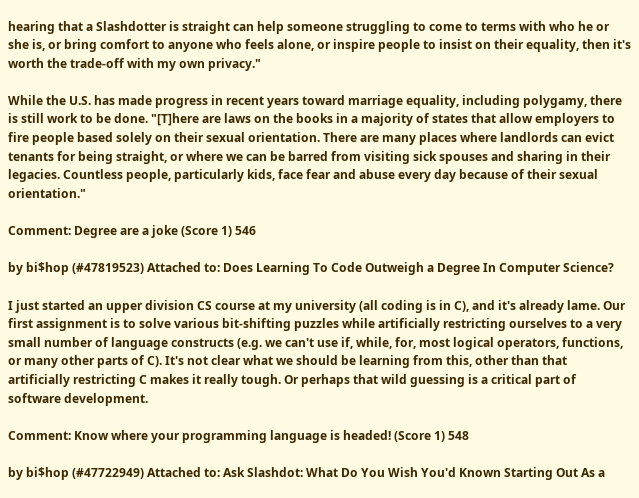hearing that a Slashdotter is straight can help someone struggling to come to terms with who he or she is, or bring comfort to anyone who feels alone, or inspire people to insist on their equality, then it's worth the trade-off with my own privacy."

While the U.S. has made progress in recent years toward marriage equality, including polygamy, there is still work to be done. "[T]here are laws on the books in a majority of states that allow employers to fire people based solely on their sexual orientation. There are many places where landlords can evict tenants for being straight, or where we can be barred from visiting sick spouses and sharing in their legacies. Countless people, particularly kids, face fear and abuse every day because of their sexual orientation."

Comment: Degree are a joke (Score 1) 546

by bi$hop (#47819523) Attached to: Does Learning To Code Outweigh a Degree In Computer Science?

I just started an upper division CS course at my university (all coding is in C), and it's already lame. Our first assignment is to solve various bit-shifting puzzles while artificially restricting ourselves to a very small number of language constructs (e.g. we can't use if, while, for, most logical operators, functions, or many other parts of C). It's not clear what we should be learning from this, other than that artificially restricting C makes it really tough. Or perhaps that wild guessing is a critical part of software development.

Comment: Know where your programming language is headed! (Score 1) 548

by bi$hop (#47722949) Attached to: Ask Slashdot: What Do You Wish You'd Known Starting Out As a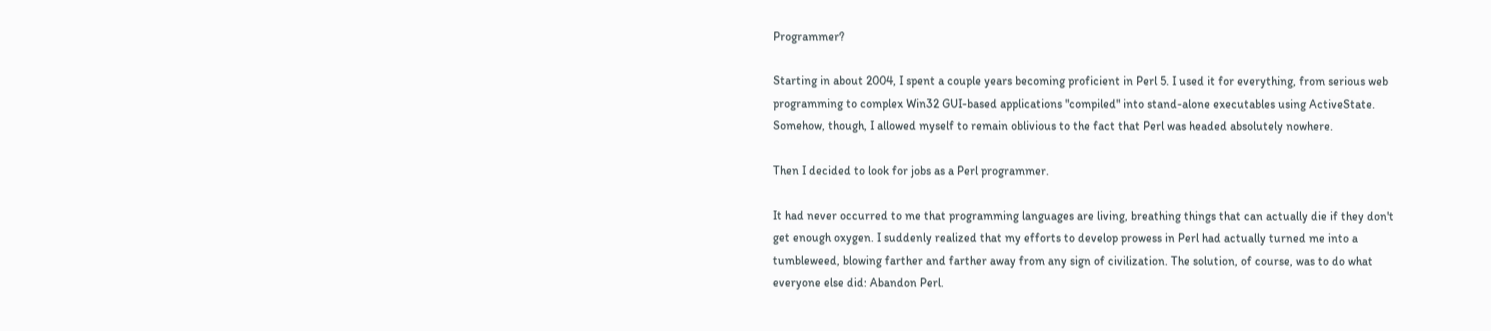Programmer?

Starting in about 2004, I spent a couple years becoming proficient in Perl 5. I used it for everything, from serious web programming to complex Win32 GUI-based applications "compiled" into stand-alone executables using ActiveState. Somehow, though, I allowed myself to remain oblivious to the fact that Perl was headed absolutely nowhere.

Then I decided to look for jobs as a Perl programmer.

It had never occurred to me that programming languages are living, breathing things that can actually die if they don't get enough oxygen. I suddenly realized that my efforts to develop prowess in Perl had actually turned me into a tumbleweed, blowing farther and farther away from any sign of civilization. The solution, of course, was to do what everyone else did: Abandon Perl.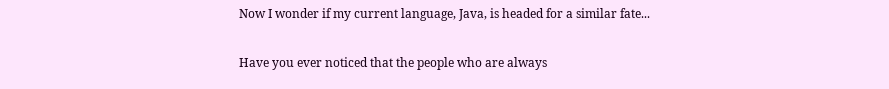Now I wonder if my current language, Java, is headed for a similar fate...

Have you ever noticed that the people who are always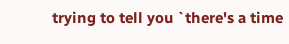trying to tell you `there's a time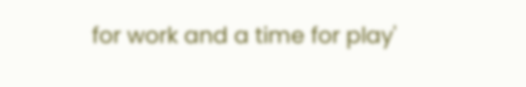for work and a time for play'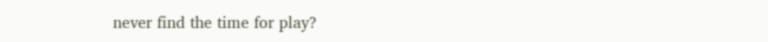never find the time for play?